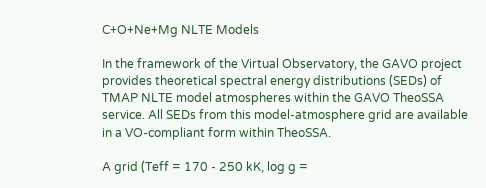C+O+Ne+Mg NLTE Models

In the framework of the Virtual Observatory, the GAVO project provides theoretical spectral energy distributions (SEDs) of TMAP NLTE model atmospheres within the GAVO TheoSSA service. All SEDs from this model-atmosphere grid are available in a VO-compliant form within TheoSSA.

A grid (Teff = 170 - 250 kK, log g =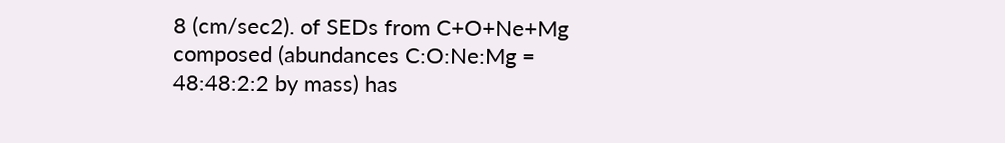8 (cm/sec2). of SEDs from C+O+Ne+Mg composed (abundances C:O:Ne:Mg = 48:48:2:2 by mass) has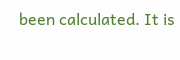been calculated. It is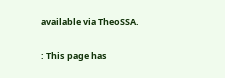available via TheoSSA.

: This page has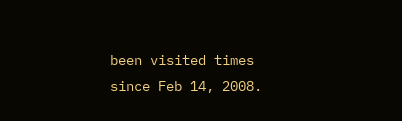been visited times since Feb 14, 2008.